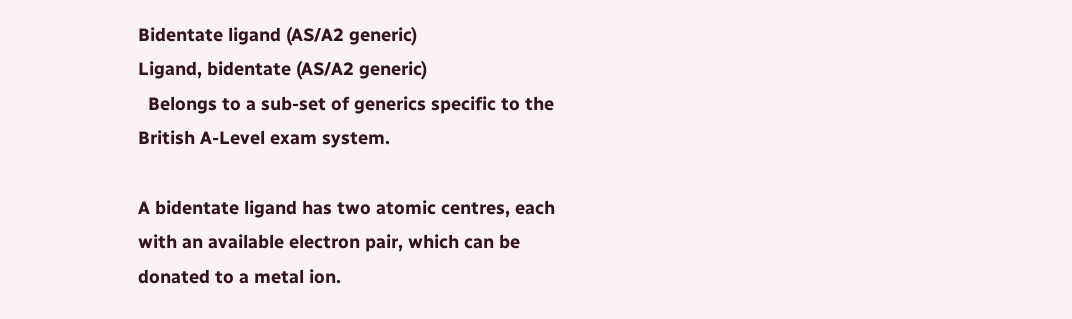Bidentate ligand (AS/A2 generic)
Ligand, bidentate (AS/A2 generic)
  Belongs to a sub-set of generics specific to the British A-Level exam system.

A bidentate ligand has two atomic centres, each with an available electron pair, which can be donated to a metal ion.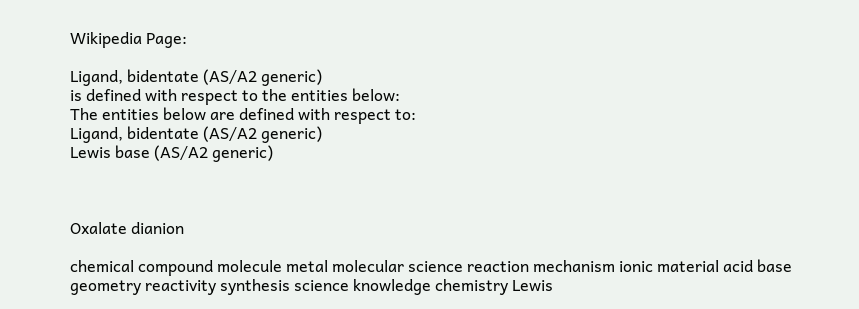Wikipedia Page:

Ligand, bidentate (AS/A2 generic)
is defined with respect to the entities below:
The entities below are defined with respect to:
Ligand, bidentate (AS/A2 generic)
Lewis base (AS/A2 generic)



Oxalate dianion

chemical compound molecule metal molecular science reaction mechanism ionic material acid base geometry reactivity synthesis science knowledge chemistry Lewis